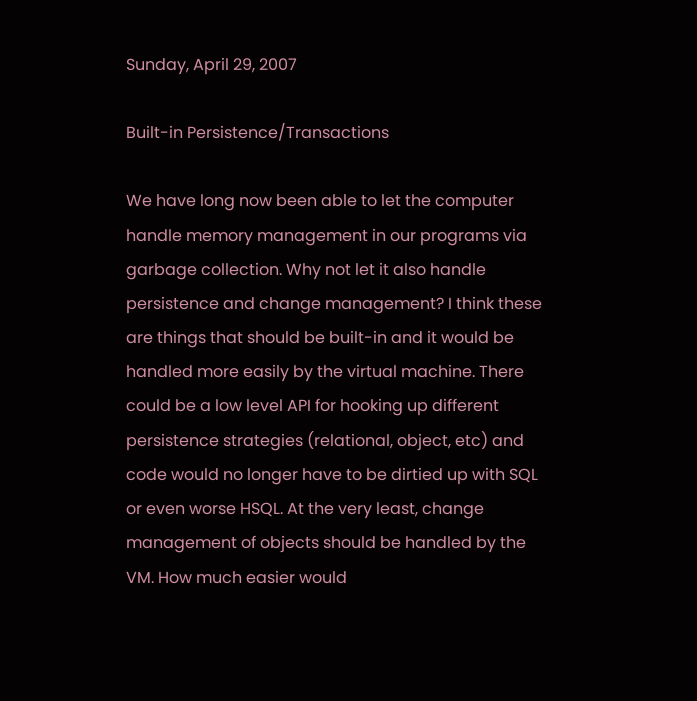Sunday, April 29, 2007

Built-in Persistence/Transactions

We have long now been able to let the computer handle memory management in our programs via garbage collection. Why not let it also handle persistence and change management? I think these are things that should be built-in and it would be handled more easily by the virtual machine. There could be a low level API for hooking up different persistence strategies (relational, object, etc) and code would no longer have to be dirtied up with SQL or even worse HSQL. At the very least, change management of objects should be handled by the VM. How much easier would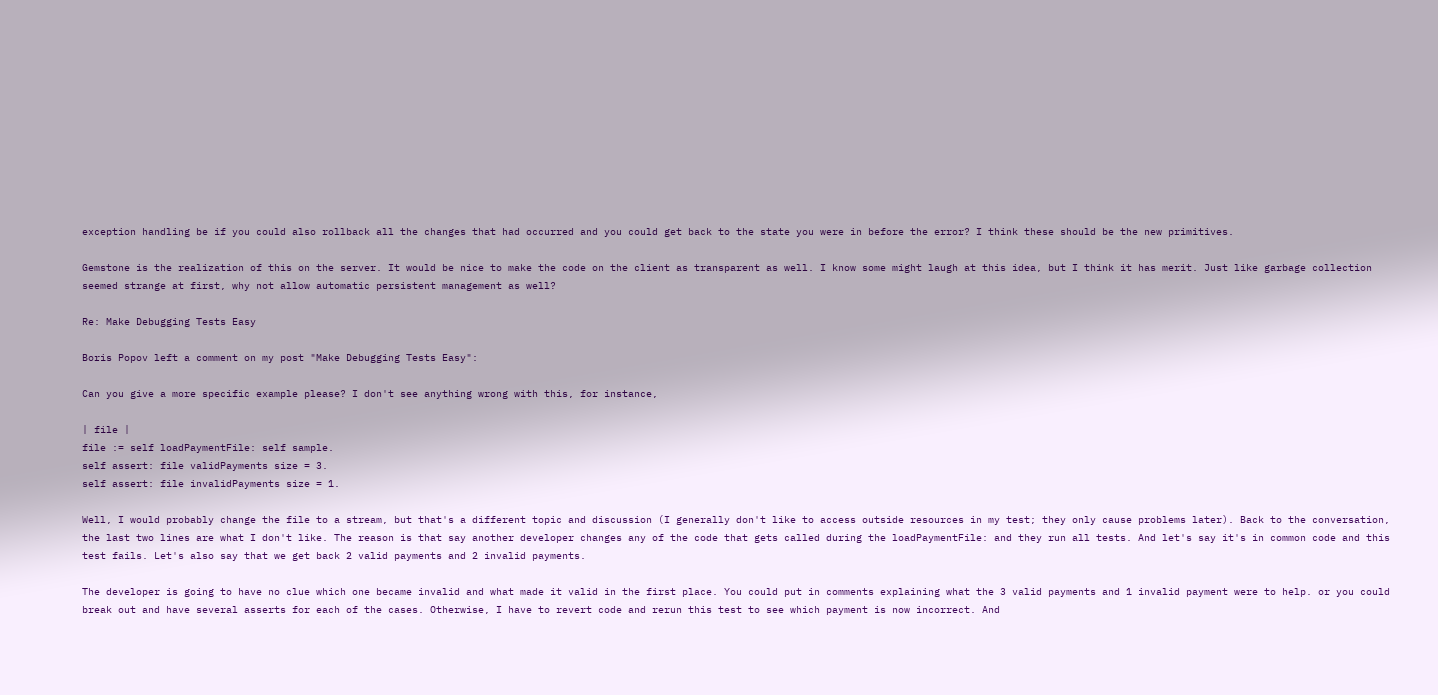exception handling be if you could also rollback all the changes that had occurred and you could get back to the state you were in before the error? I think these should be the new primitives.

Gemstone is the realization of this on the server. It would be nice to make the code on the client as transparent as well. I know some might laugh at this idea, but I think it has merit. Just like garbage collection seemed strange at first, why not allow automatic persistent management as well?

Re: Make Debugging Tests Easy

Boris Popov left a comment on my post "Make Debugging Tests Easy":

Can you give a more specific example please? I don't see anything wrong with this, for instance,

| file |
file := self loadPaymentFile: self sample.
self assert: file validPayments size = 3.
self assert: file invalidPayments size = 1.

Well, I would probably change the file to a stream, but that's a different topic and discussion (I generally don't like to access outside resources in my test; they only cause problems later). Back to the conversation, the last two lines are what I don't like. The reason is that say another developer changes any of the code that gets called during the loadPaymentFile: and they run all tests. And let's say it's in common code and this test fails. Let's also say that we get back 2 valid payments and 2 invalid payments.

The developer is going to have no clue which one became invalid and what made it valid in the first place. You could put in comments explaining what the 3 valid payments and 1 invalid payment were to help. or you could break out and have several asserts for each of the cases. Otherwise, I have to revert code and rerun this test to see which payment is now incorrect. And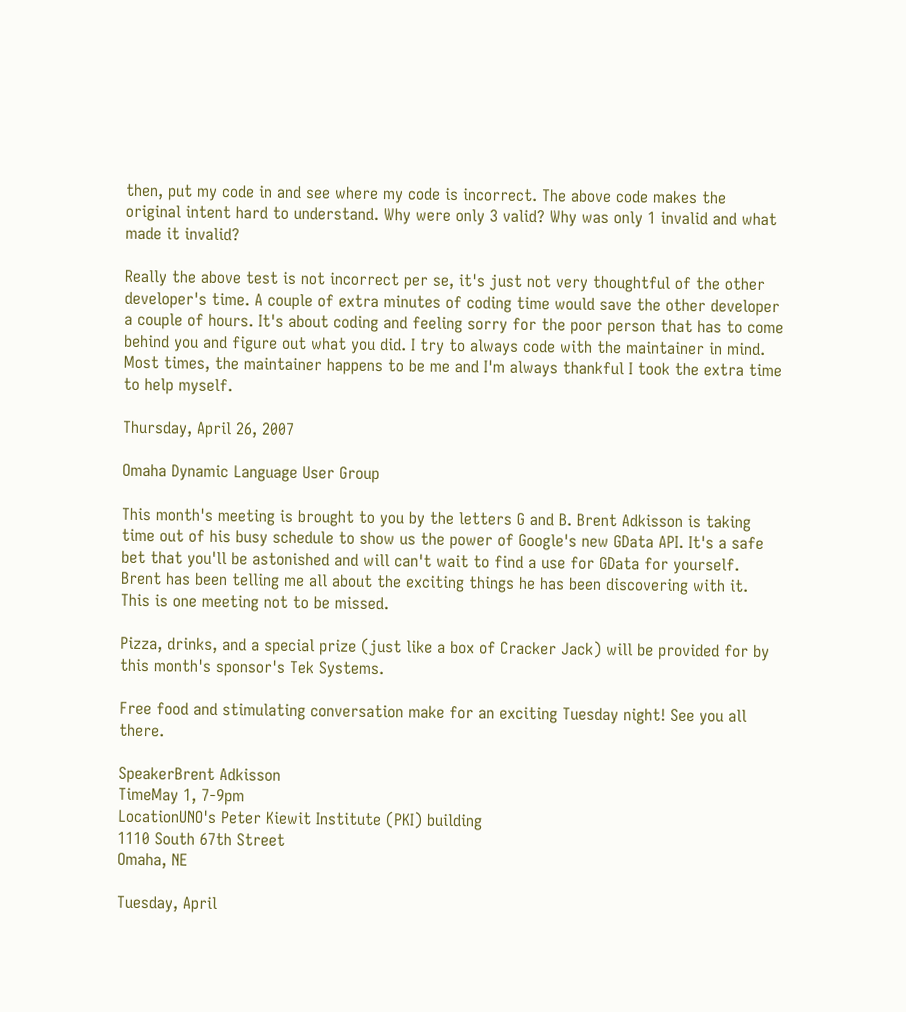then, put my code in and see where my code is incorrect. The above code makes the original intent hard to understand. Why were only 3 valid? Why was only 1 invalid and what made it invalid?

Really the above test is not incorrect per se, it's just not very thoughtful of the other developer's time. A couple of extra minutes of coding time would save the other developer a couple of hours. It's about coding and feeling sorry for the poor person that has to come behind you and figure out what you did. I try to always code with the maintainer in mind. Most times, the maintainer happens to be me and I'm always thankful I took the extra time to help myself.

Thursday, April 26, 2007

Omaha Dynamic Language User Group

This month's meeting is brought to you by the letters G and B. Brent Adkisson is taking time out of his busy schedule to show us the power of Google's new GData API. It's a safe bet that you'll be astonished and will can't wait to find a use for GData for yourself. Brent has been telling me all about the exciting things he has been discovering with it. This is one meeting not to be missed.

Pizza, drinks, and a special prize (just like a box of Cracker Jack) will be provided for by this month's sponsor's Tek Systems.

Free food and stimulating conversation make for an exciting Tuesday night! See you all there.

SpeakerBrent Adkisson
TimeMay 1, 7-9pm
LocationUNO's Peter Kiewit Institute (PKI) building
1110 South 67th Street
Omaha, NE

Tuesday, April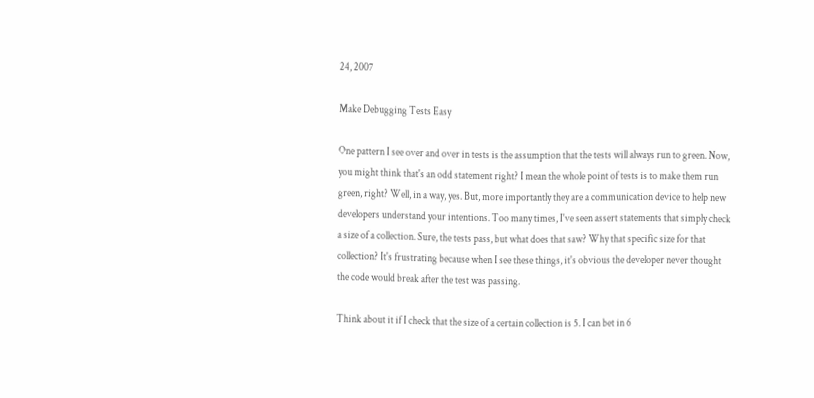24, 2007

Make Debugging Tests Easy

One pattern I see over and over in tests is the assumption that the tests will always run to green. Now, you might think that's an odd statement right? I mean the whole point of tests is to make them run green, right? Well, in a way, yes. But, more importantly they are a communication device to help new developers understand your intentions. Too many times, I've seen assert statements that simply check a size of a collection. Sure, the tests pass, but what does that saw? Why that specific size for that collection? It's frustrating because when I see these things, it's obvious the developer never thought the code would break after the test was passing.

Think about it if I check that the size of a certain collection is 5. I can bet in 6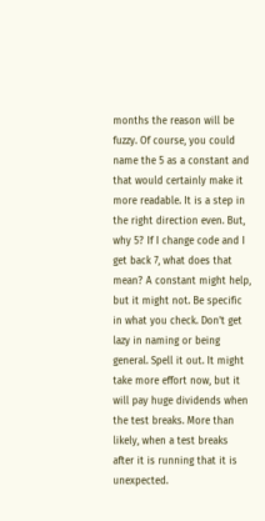months the reason will be fuzzy. Of course, you could name the 5 as a constant and that would certainly make it more readable. It is a step in the right direction even. But, why 5? If I change code and I get back 7, what does that mean? A constant might help, but it might not. Be specific in what you check. Don't get lazy in naming or being general. Spell it out. It might take more effort now, but it will pay huge dividends when the test breaks. More than likely, when a test breaks after it is running that it is unexpected.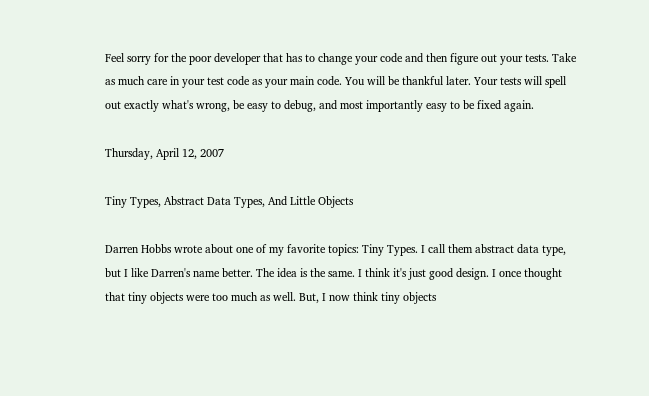Feel sorry for the poor developer that has to change your code and then figure out your tests. Take as much care in your test code as your main code. You will be thankful later. Your tests will spell out exactly what's wrong, be easy to debug, and most importantly easy to be fixed again.

Thursday, April 12, 2007

Tiny Types, Abstract Data Types, And Little Objects

Darren Hobbs wrote about one of my favorite topics: Tiny Types. I call them abstract data type, but I like Darren's name better. The idea is the same. I think it's just good design. I once thought that tiny objects were too much as well. But, I now think tiny objects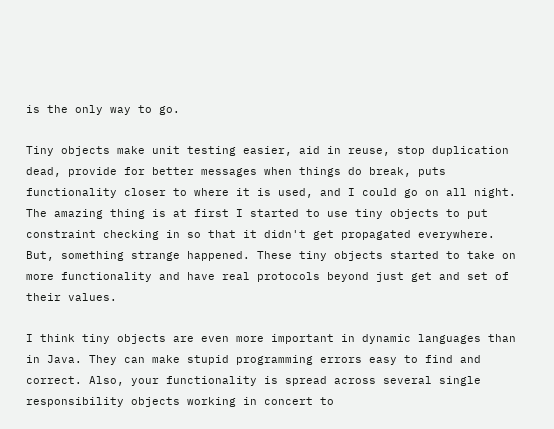is the only way to go.

Tiny objects make unit testing easier, aid in reuse, stop duplication dead, provide for better messages when things do break, puts functionality closer to where it is used, and I could go on all night. The amazing thing is at first I started to use tiny objects to put constraint checking in so that it didn't get propagated everywhere. But, something strange happened. These tiny objects started to take on more functionality and have real protocols beyond just get and set of their values.

I think tiny objects are even more important in dynamic languages than in Java. They can make stupid programming errors easy to find and correct. Also, your functionality is spread across several single responsibility objects working in concert to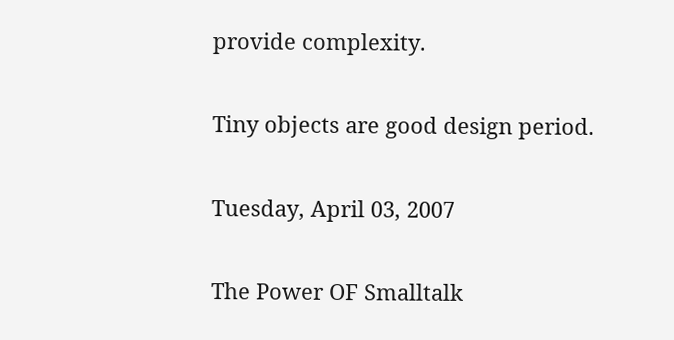provide complexity.

Tiny objects are good design period.

Tuesday, April 03, 2007

The Power OF Smalltalk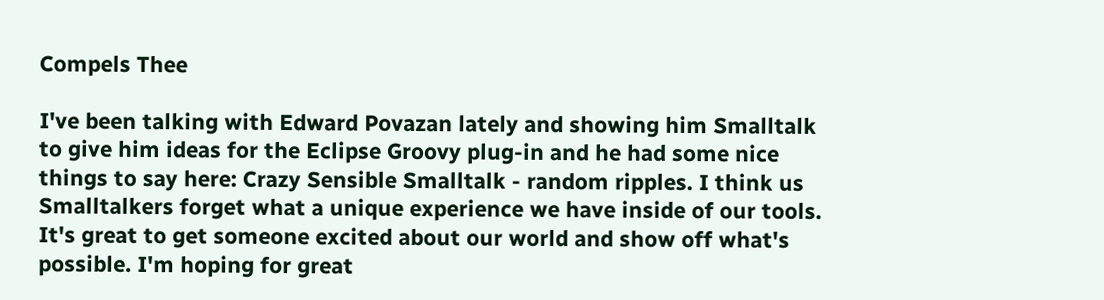Compels Thee

I've been talking with Edward Povazan lately and showing him Smalltalk to give him ideas for the Eclipse Groovy plug-in and he had some nice things to say here: Crazy Sensible Smalltalk - random ripples. I think us Smalltalkers forget what a unique experience we have inside of our tools. It's great to get someone excited about our world and show off what's possible. I'm hoping for great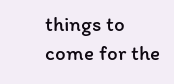things to come for the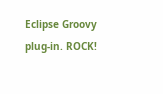Eclipse Groovy plug-in. ROCK!